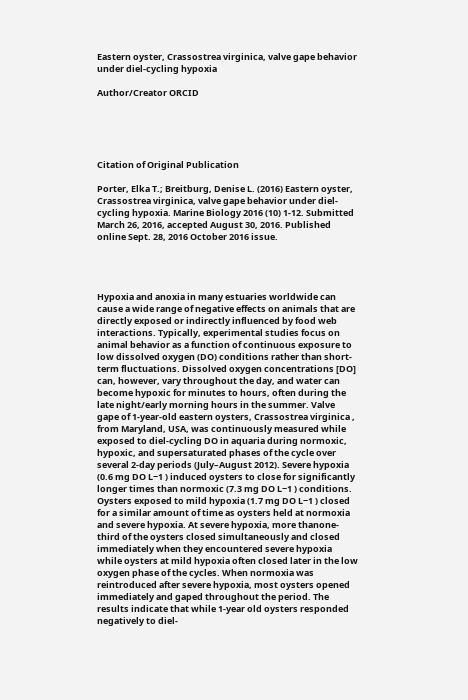Eastern oyster, Crassostrea virginica, valve gape behavior under diel‑cycling hypoxia

Author/Creator ORCID





Citation of Original Publication

Porter, Elka T.; Breitburg, Denise L. (2016) Eastern oyster, Crassostrea virginica, valve gape behavior under diel-cycling hypoxia. Marine Biology 2016 (10) 1-12. Submitted March 26, 2016, accepted August 30, 2016. Published online Sept. 28, 2016 October 2016 issue.




Hypoxia and anoxia in many estuaries worldwide can cause a wide range of negative effects on animals that are directly exposed or indirectly influenced by food web interactions. Typically, experimental studies focus on animal behavior as a function of continuous exposure to low dissolved oxygen (DO) conditions rather than short-term fluctuations. Dissolved oxygen concentrations [DO] can, however, vary throughout the day, and water can become hypoxic for minutes to hours, often during the late night/early morning hours in the summer. Valve gape of 1-year-old eastern oysters, Crassostrea virginica , from Maryland, USA, was continuously measured while exposed to diel-cycling DO in aquaria during normoxic, hypoxic, and supersaturated phases of the cycle over several 2-day periods (July–August 2012). Severe hypoxia (0.6 mg DO L−1 ) induced oysters to close for significantly longer times than normoxic (7.3 mg DO L−1 ) conditions. Oysters exposed to mild hypoxia (1.7 mg DO L−1 ) closed for a similar amount of time as oysters held at normoxia and severe hypoxia. At severe hypoxia, more thanone-third of the oysters closed simultaneously and closed immediately when they encountered severe hypoxia while oysters at mild hypoxia often closed later in the low oxygen phase of the cycles. When normoxia was reintroduced after severe hypoxia, most oysters opened immediately and gaped throughout the period. The results indicate that while 1-year old oysters responded negatively to diel-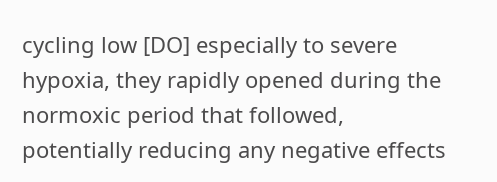cycling low [DO] especially to severe hypoxia, they rapidly opened during the normoxic period that followed, potentially reducing any negative effects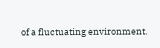of a fluctuating environment.